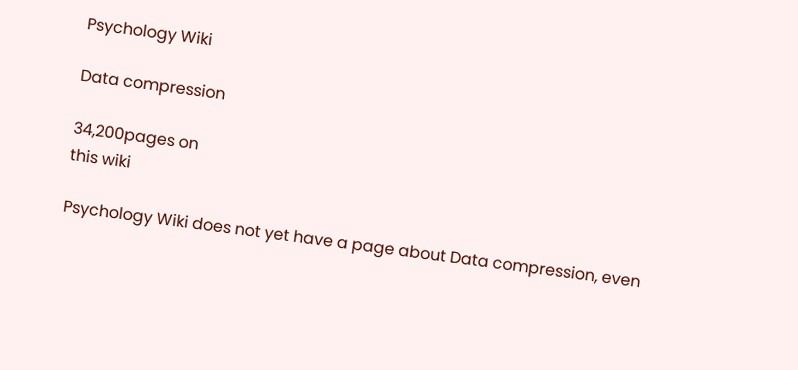Psychology Wiki

Data compression

34,200pages on
this wiki

Psychology Wiki does not yet have a page about Data compression, even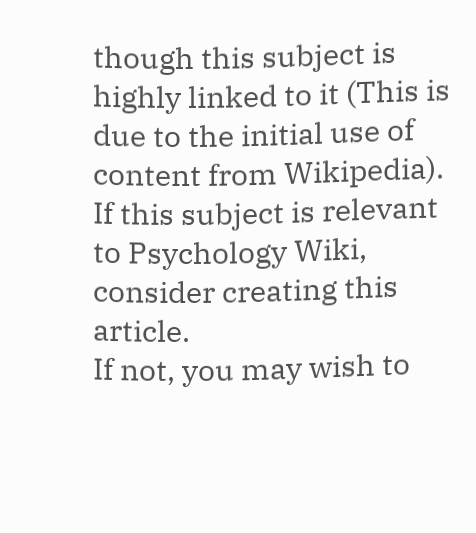though this subject is highly linked to it (This is due to the initial use of content from Wikipedia).
If this subject is relevant to Psychology Wiki, consider creating this article.
If not, you may wish to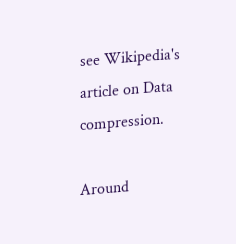see Wikipedia's article on Data compression.

Around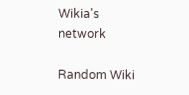Wikia's network

Random Wiki